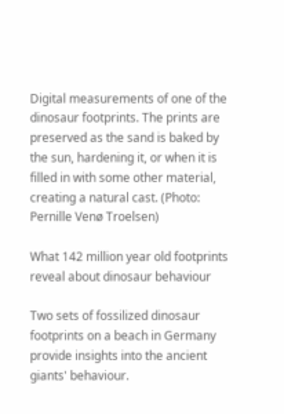Digital measurements of one of the dinosaur footprints. The prints are preserved as the sand is baked by the sun, hardening it, or when it is filled in with some other material, creating a natural cast. (Photo: Pernille Venø Troelsen)

What 142 million year old footprints reveal about dinosaur behaviour

Two sets of fossilized dinosaur footprints on a beach in Germany provide insights into the ancient giants' behaviour.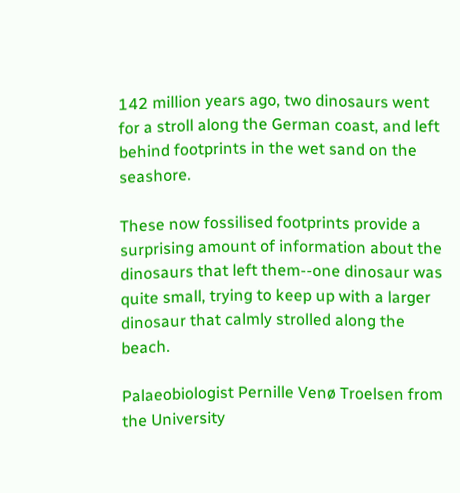142 million years ago, two dinosaurs went for a stroll along the German coast, and left behind footprints in the wet sand on the seashore.

These now fossilised footprints provide a surprising amount of information about the dinosaurs that left them--one dinosaur was quite small, trying to keep up with a larger dinosaur that calmly strolled along the beach.

Palaeobiologist Pernille Venø Troelsen from the University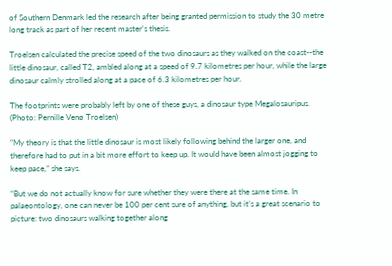of Southern Denmark led the research after being granted permission to study the 30 metre long track as part of her recent master's thesis.

Troelsen calculated the precise speed of the two dinosaurs as they walked on the coast--the little dinosaur, called T2, ambled along at a speed of 9.7 kilometres per hour, while the large dinosaur calmly strolled along at a pace of 6.3 kilometres per hour.

The footprints were probably left by one of these guys, a dinosaur type Megalosauripus. (Photo: Pernille Venø Troelsen)

"My theory is that the little dinosaur is most likely following behind the larger one, and therefore had to put in a bit more effort to keep up. It would have been almost jogging to keep pace,” she says.

“But we do not actually know for sure whether they were there at the same time. In palaeontology, one can never be 100 per cent sure of anything, but it’s a great scenario to picture: two dinosaurs walking together along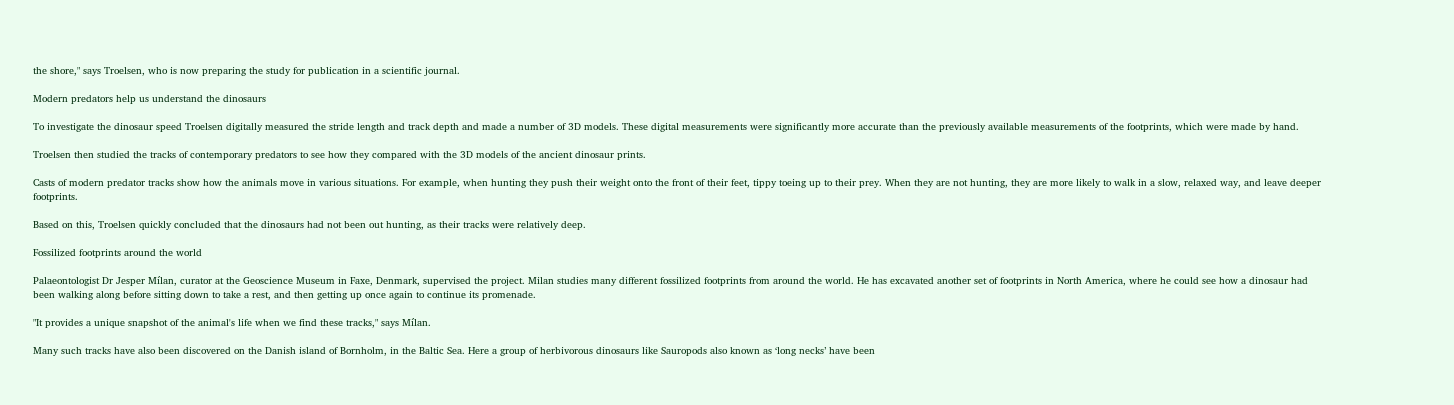the shore," says Troelsen, who is now preparing the study for publication in a scientific journal.

Modern predators help us understand the dinosaurs

To investigate the dinosaur speed Troelsen digitally measured the stride length and track depth and made a number of 3D models. These digital measurements were significantly more accurate than the previously available measurements of the footprints, which were made by hand.

Troelsen then studied the tracks of contemporary predators to see how they compared with the 3D models of the ancient dinosaur prints.

Casts of modern predator tracks show how the animals move in various situations. For example, when hunting they push their weight onto the front of their feet, tippy toeing up to their prey. When they are not hunting, they are more likely to walk in a slow, relaxed way, and leave deeper footprints.

Based on this, Troelsen quickly concluded that the dinosaurs had not been out hunting, as their tracks were relatively deep.

Fossilized footprints around the world

Palaeontologist Dr Jesper Mílan, curator at the Geoscience Museum in Faxe, Denmark, supervised the project. Milan studies many different fossilized footprints from around the world. He has excavated another set of footprints in North America, where he could see how a dinosaur had been walking along before sitting down to take a rest, and then getting up once again to continue its promenade.

"It provides a unique snapshot of the animal's life when we find these tracks," says Mílan.

Many such tracks have also been discovered on the Danish island of Bornholm, in the Baltic Sea. Here a group of herbivorous dinosaurs like Sauropods also known as ‘long necks’ have been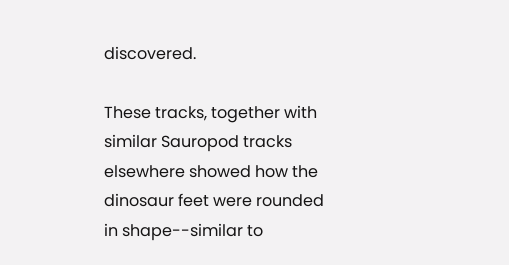discovered.

These tracks, together with similar Sauropod tracks elsewhere showed how the dinosaur feet were rounded in shape--similar to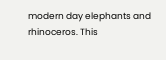modern day elephants and rhinoceros. This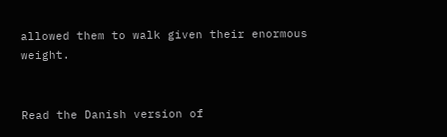allowed them to walk given their enormous weight.


Read the Danish version of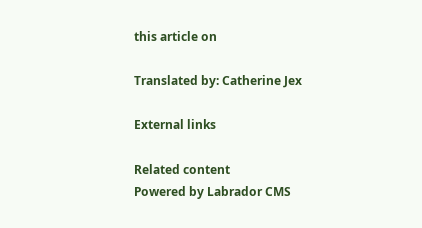this article on

Translated by: Catherine Jex

External links

Related content
Powered by Labrador CMS